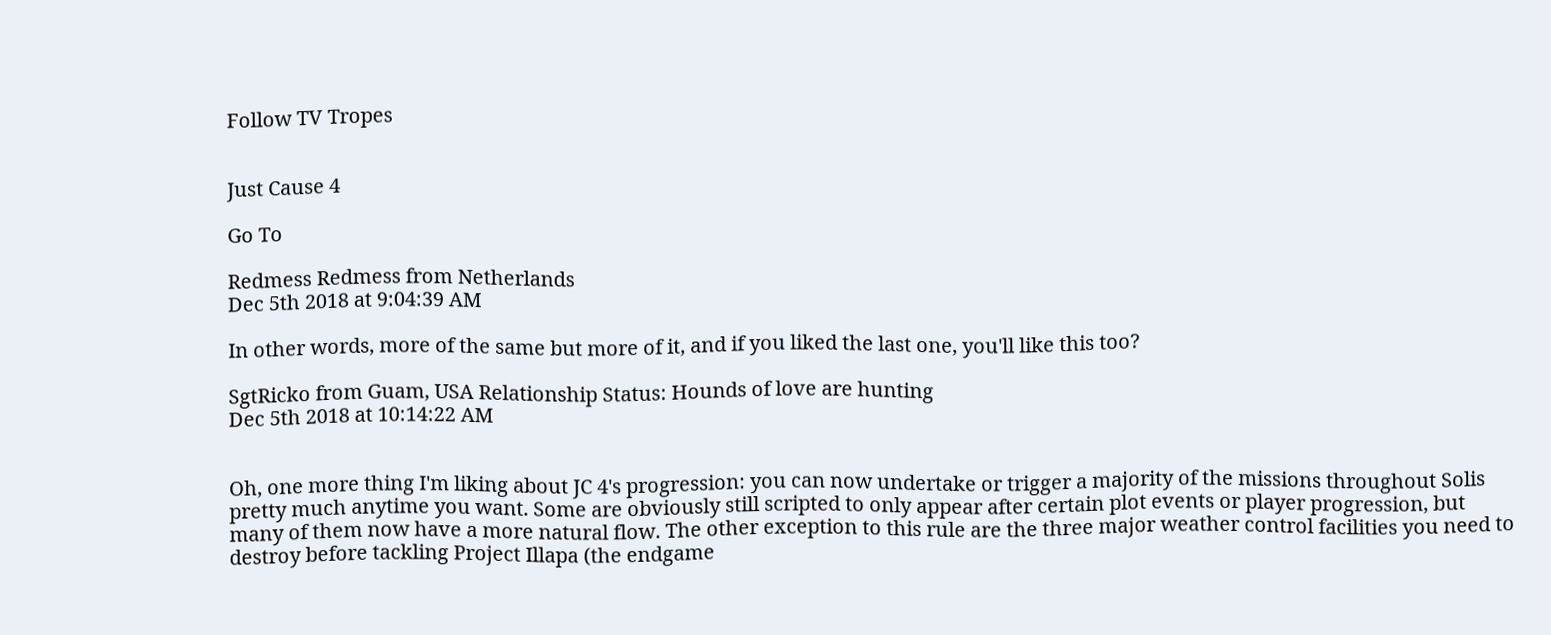Follow TV Tropes


Just Cause 4

Go To

Redmess Redmess from Netherlands
Dec 5th 2018 at 9:04:39 AM

In other words, more of the same but more of it, and if you liked the last one, you'll like this too?

SgtRicko from Guam, USA Relationship Status: Hounds of love are hunting
Dec 5th 2018 at 10:14:22 AM


Oh, one more thing I'm liking about JC 4's progression: you can now undertake or trigger a majority of the missions throughout Solis pretty much anytime you want. Some are obviously still scripted to only appear after certain plot events or player progression, but many of them now have a more natural flow. The other exception to this rule are the three major weather control facilities you need to destroy before tackling Project Illapa (the endgame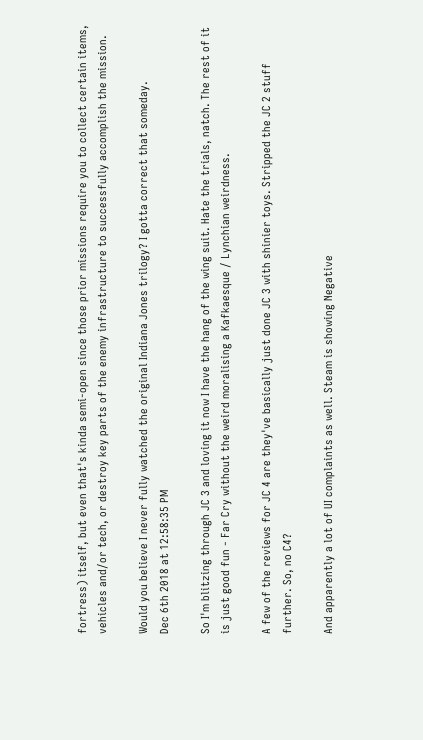fortress) itself, but even that's kinda semi-open since those prior missions require you to collect certain items, vehicles and/or tech, or destroy key parts of the enemy infrastructure to successfully accomplish the mission.

Would you believe I never fully watched the original Indiana Jones trilogy? I gotta correct that someday.
Dec 6th 2018 at 12:58:35 PM

So I'm blitzing through JC 3 and loving it now I have the hang of the wing suit. Hate the trials, natch. The rest of it is just good fun - Far Cry without the weird moralising a Kafkaesque / Lynchian weirdness.

A few of the reviews for JC 4 are they've basically just done JC 3 with shinier toys. Stripped the JC 2 stuff further. So, no C4?

And apparently a lot of UI complaints as well. Steam is showing Negative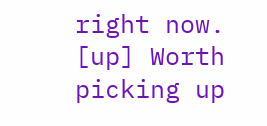right now. [up] Worth picking up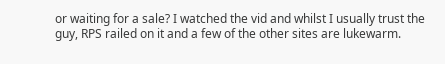or waiting for a sale? I watched the vid and whilst I usually trust the guy, RPS railed on it and a few of the other sites are lukewarm.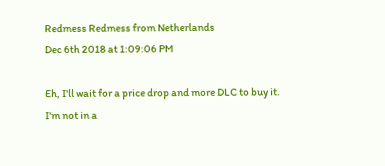Redmess Redmess from Netherlands
Dec 6th 2018 at 1:09:06 PM

Eh, I'll wait for a price drop and more DLC to buy it. I'm not in a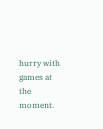hurry with games at the moment.